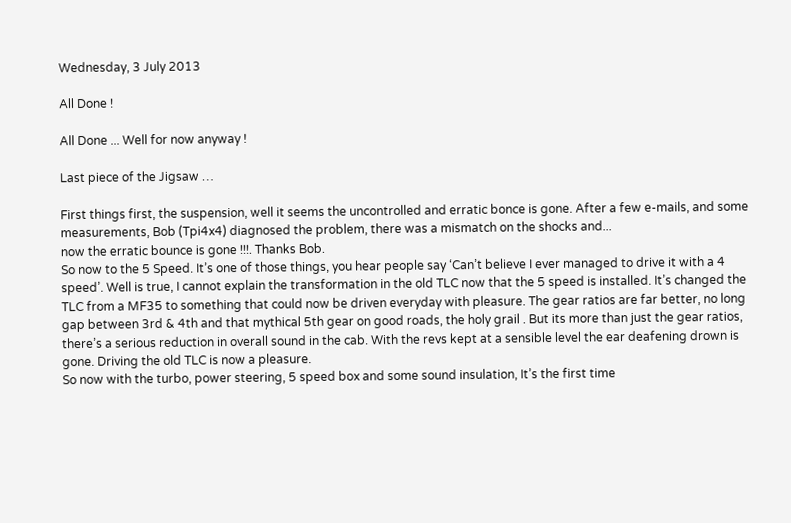Wednesday, 3 July 2013

All Done !

All Done ... Well for now anyway !

Last piece of the Jigsaw …

First things first, the suspension, well it seems the uncontrolled and erratic bonce is gone. After a few e-mails, and some measurements, Bob (Tpi4x4) diagnosed the problem, there was a mismatch on the shocks and...
now the erratic bounce is gone !!!. Thanks Bob.
So now to the 5 Speed. It’s one of those things, you hear people say ‘Can’t believe I ever managed to drive it with a 4 speed’. Well is true, I cannot explain the transformation in the old TLC now that the 5 speed is installed. It’s changed the TLC from a MF35 to something that could now be driven everyday with pleasure. The gear ratios are far better, no long gap between 3rd & 4th and that mythical 5th gear on good roads, the holy grail . But its more than just the gear ratios, there’s a serious reduction in overall sound in the cab. With the revs kept at a sensible level the ear deafening drown is gone. Driving the old TLC is now a pleasure.
So now with the turbo, power steering, 5 speed box and some sound insulation, It’s the first time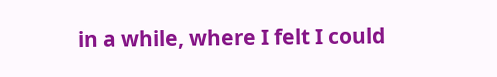in a while, where I felt I could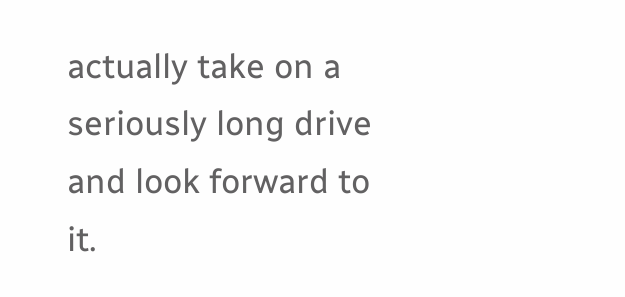actually take on a seriously long drive and look forward to it.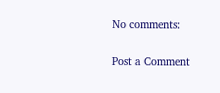No comments:

Post a Comment